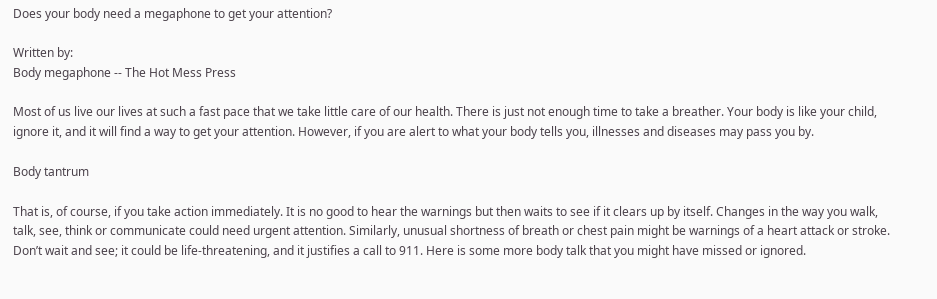Does your body need a megaphone to get your attention?

Written by:
Body megaphone -- The Hot Mess Press

Most of us live our lives at such a fast pace that we take little care of our health. There is just not enough time to take a breather. Your body is like your child, ignore it, and it will find a way to get your attention. However, if you are alert to what your body tells you, illnesses and diseases may pass you by.

Body tantrum

That is, of course, if you take action immediately. It is no good to hear the warnings but then waits to see if it clears up by itself. Changes in the way you walk, talk, see, think or communicate could need urgent attention. Similarly, unusual shortness of breath or chest pain might be warnings of a heart attack or stroke. Don’t wait and see; it could be life-threatening, and it justifies a call to 911. Here is some more body talk that you might have missed or ignored.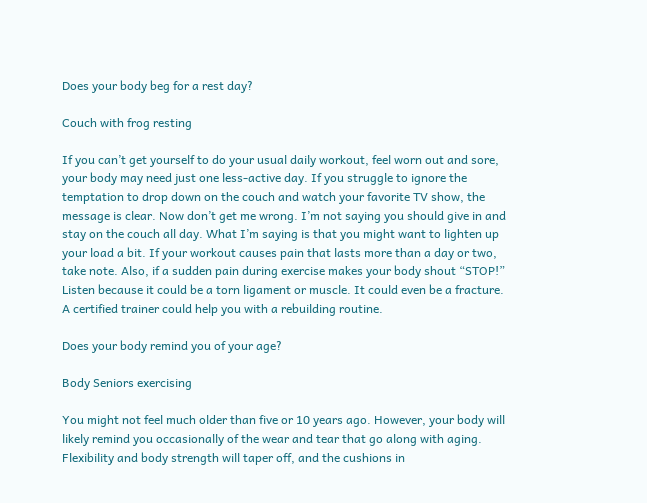Does your body beg for a rest day?

Couch with frog resting

If you can’t get yourself to do your usual daily workout, feel worn out and sore, your body may need just one less-active day. If you struggle to ignore the temptation to drop down on the couch and watch your favorite TV show, the message is clear. Now don’t get me wrong. I’m not saying you should give in and stay on the couch all day. What I’m saying is that you might want to lighten up your load a bit. If your workout causes pain that lasts more than a day or two, take note. Also, if a sudden pain during exercise makes your body shout “STOP!” Listen because it could be a torn ligament or muscle. It could even be a fracture. A certified trainer could help you with a rebuilding routine.

Does your body remind you of your age?

Body Seniors exercising

You might not feel much older than five or 10 years ago. However, your body will likely remind you occasionally of the wear and tear that go along with aging. Flexibility and body strength will taper off, and the cushions in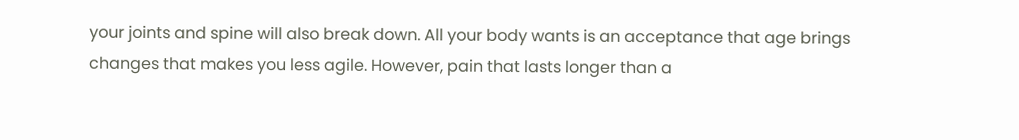your joints and spine will also break down. All your body wants is an acceptance that age brings changes that makes you less agile. However, pain that lasts longer than a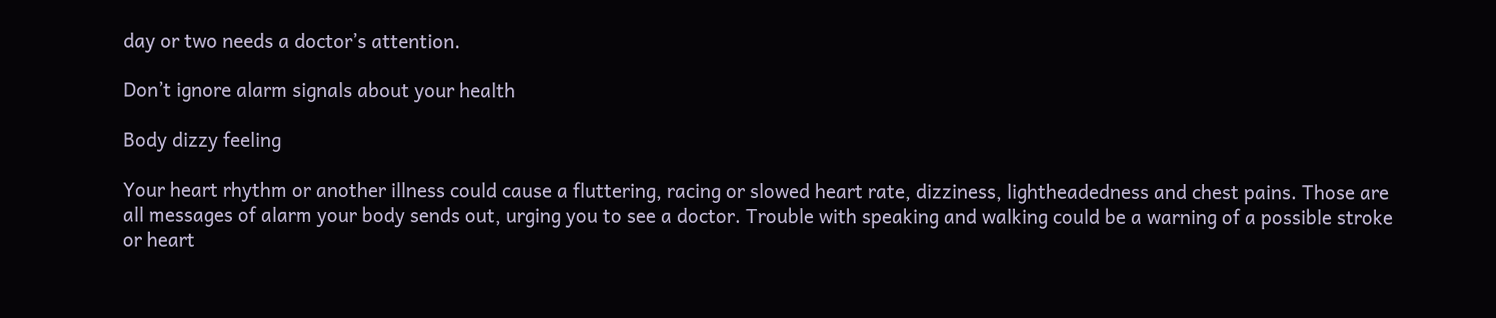day or two needs a doctor’s attention.

Don’t ignore alarm signals about your health

Body dizzy feeling

Your heart rhythm or another illness could cause a fluttering, racing or slowed heart rate, dizziness, lightheadedness and chest pains. Those are all messages of alarm your body sends out, urging you to see a doctor. Trouble with speaking and walking could be a warning of a possible stroke or heart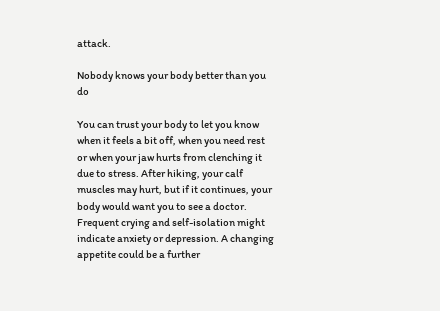attack.

Nobody knows your body better than you do

You can trust your body to let you know when it feels a bit off, when you need rest or when your jaw hurts from clenching it due to stress. After hiking, your calf muscles may hurt, but if it continues, your body would want you to see a doctor. Frequent crying and self-isolation might indicate anxiety or depression. A changing appetite could be a further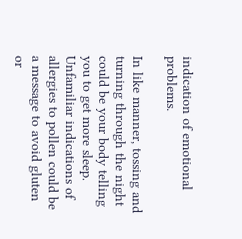indication of emotional problems.

In like manner, tossing and turning through the night could be your body telling you to get more sleep. Unfamiliar indications of allergies to pollen could be a message to avoid gluten or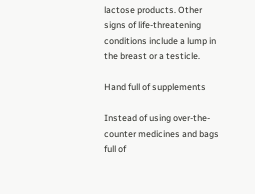lactose products. Other signs of life-threatening conditions include a lump in the breast or a testicle.

Hand full of supplements

Instead of using over-the-counter medicines and bags full of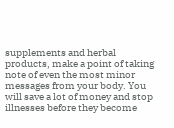supplements and herbal products, make a point of taking note of even the most minor messages from your body. You will save a lot of money and stop illnesses before they become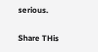serious.

Share THis